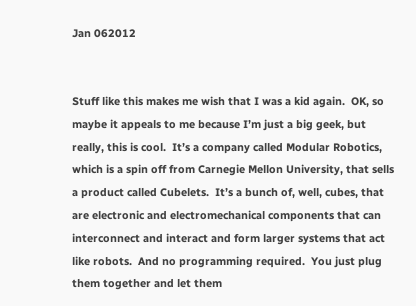Jan 062012


Stuff like this makes me wish that I was a kid again.  OK, so maybe it appeals to me because I’m just a big geek, but really, this is cool.  It’s a company called Modular Robotics, which is a spin off from Carnegie Mellon University, that sells a product called Cubelets.  It’s a bunch of, well, cubes, that are electronic and electromechanical components that can interconnect and interact and form larger systems that act like robots.  And no programming required.  You just plug them together and let them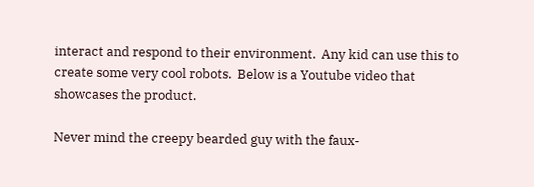interact and respond to their environment.  Any kid can use this to create some very cool robots.  Below is a Youtube video that showcases the product.

Never mind the creepy bearded guy with the faux-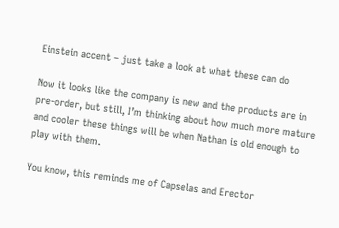Einstein accent – just take a look at what these can do

Now it looks like the company is new and the products are in pre-order, but still, I’m thinking about how much more mature and cooler these things will be when Nathan is old enough to play with them.

You know, this reminds me of Capselas and Erector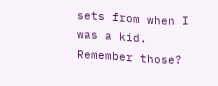sets from when I was a kid.  Remember those?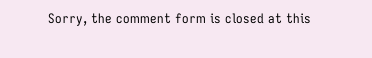Sorry, the comment form is closed at this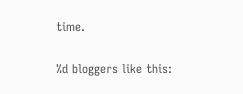time.

%d bloggers like this: